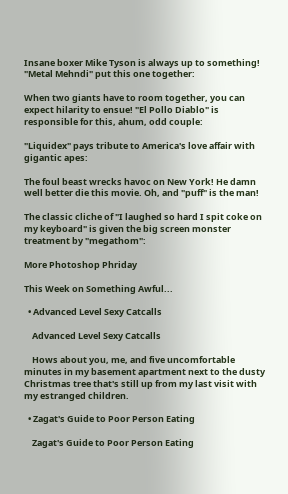Insane boxer Mike Tyson is always up to something! "Metal Mehndi" put this one together:

When two giants have to room together, you can expect hilarity to ensue! "El Pollo Diablo" is responsible for this, ahum, odd couple:

"Liquidex" pays tribute to America's love affair with gigantic apes:

The foul beast wrecks havoc on New York! He damn well better die this movie. Oh, and "puff" is the man!

The classic cliche of "I laughed so hard I spit coke on my keyboard" is given the big screen monster treatment by "megathom":

More Photoshop Phriday

This Week on Something Awful...

  • Advanced Level Sexy Catcalls

    Advanced Level Sexy Catcalls

    Hows about you, me, and five uncomfortable minutes in my basement apartment next to the dusty Christmas tree that's still up from my last visit with my estranged children.

  • Zagat's Guide to Poor Person Eating

    Zagat's Guide to Poor Person Eating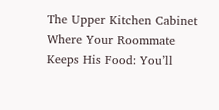The Upper Kitchen Cabinet Where Your Roommate Keeps His Food: You’ll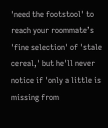'need the footstool' to reach your roommate’s 'fine selection' of 'stale cereal,' but he'll never notice if 'only a little is missing from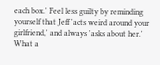each box.' Feel less guilty by reminding yourself that Jeff 'acts weird around your girlfriend,' and always 'asks about her.' What a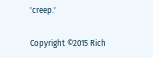'creep.'

Copyright ©2015 Rich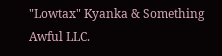"Lowtax" Kyanka & Something Awful LLC.